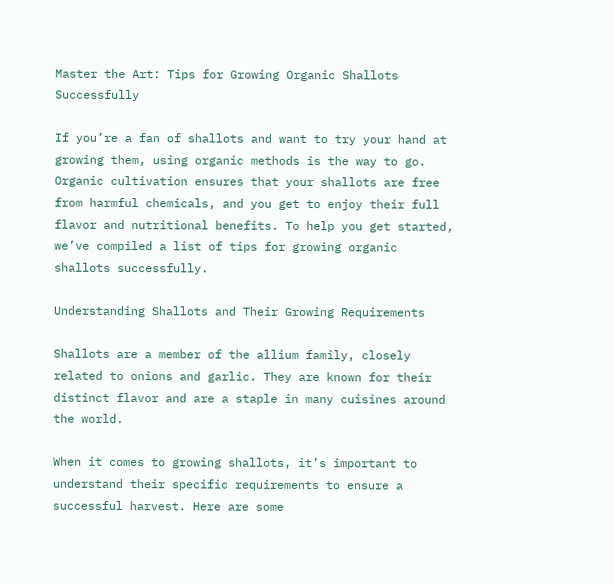Master the Art: Tips for Growing Organic Shallots Successfully

If you’re a fan of shallots and want to try your hand at growing them, using organic methods is the way to go. Organic cultivation ensures that your shallots are free from harmful chemicals, and you get to enjoy their full flavor and nutritional benefits. To help you get started, we’ve compiled a list of tips for growing organic shallots successfully.

Understanding Shallots and Their Growing Requirements

Shallots are a member of the allium family, closely related to onions and garlic. They are known for their distinct flavor and are a staple in many cuisines around the world.

When it comes to growing shallots, it’s important to understand their specific requirements to ensure a successful harvest. Here are some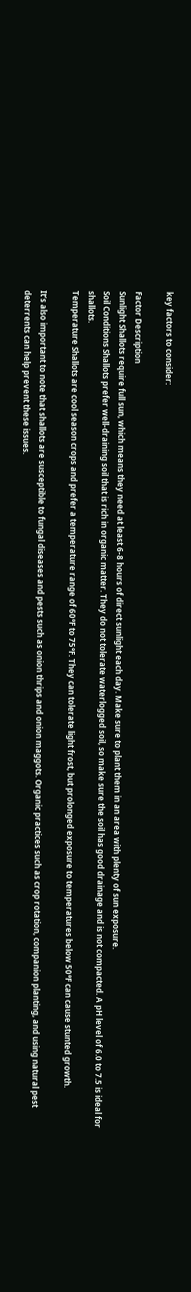key factors to consider:

Factor Description
Sunlight Shallots require full sun, which means they need at least 6-8 hours of direct sunlight each day. Make sure to plant them in an area with plenty of sun exposure.
Soil Conditions Shallots prefer well-draining soil that is rich in organic matter. They do not tolerate waterlogged soil, so make sure the soil has good drainage and is not compacted. A pH level of 6.0 to 7.5 is ideal for shallots.
Temperature Shallots are cool season crops and prefer a temperature range of 60°F to 75°F. They can tolerate light frost, but prolonged exposure to temperatures below 50°F can cause stunted growth.

It’s also important to note that shallots are susceptible to fungal diseases and pests such as onion thrips and onion maggots. Organic practices such as crop rotation, companion planting, and using natural pest deterrents can help prevent these issues.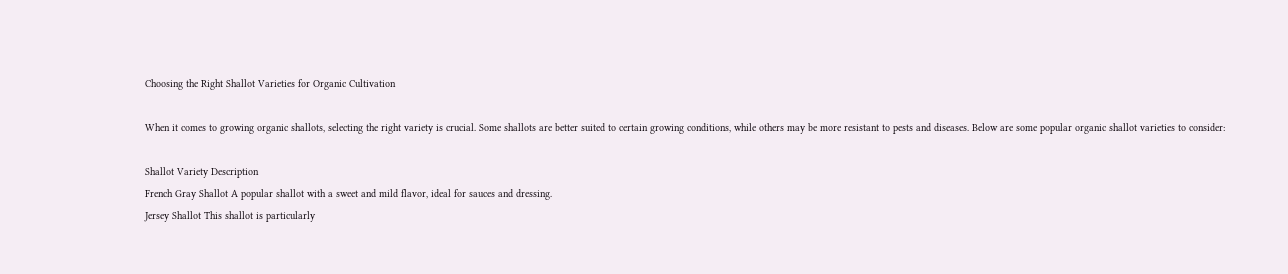Choosing the Right Shallot Varieties for Organic Cultivation

When it comes to growing organic shallots, selecting the right variety is crucial. Some shallots are better suited to certain growing conditions, while others may be more resistant to pests and diseases. Below are some popular organic shallot varieties to consider:

Shallot Variety Description
French Gray Shallot A popular shallot with a sweet and mild flavor, ideal for sauces and dressing.
Jersey Shallot This shallot is particularly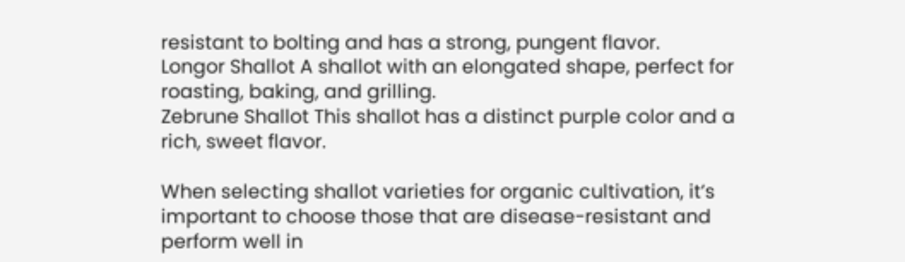resistant to bolting and has a strong, pungent flavor.
Longor Shallot A shallot with an elongated shape, perfect for roasting, baking, and grilling.
Zebrune Shallot This shallot has a distinct purple color and a rich, sweet flavor.

When selecting shallot varieties for organic cultivation, it’s important to choose those that are disease-resistant and perform well in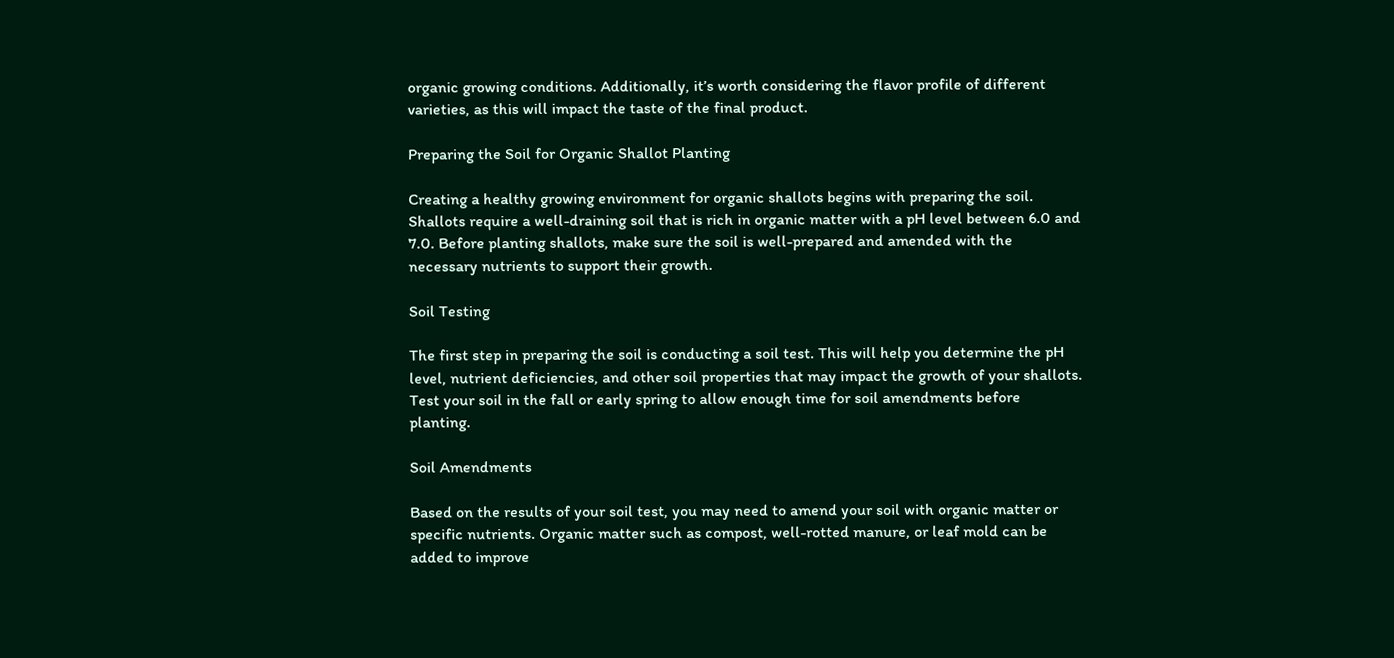organic growing conditions. Additionally, it’s worth considering the flavor profile of different varieties, as this will impact the taste of the final product.

Preparing the Soil for Organic Shallot Planting

Creating a healthy growing environment for organic shallots begins with preparing the soil. Shallots require a well-draining soil that is rich in organic matter with a pH level between 6.0 and 7.0. Before planting shallots, make sure the soil is well-prepared and amended with the necessary nutrients to support their growth.

Soil Testing

The first step in preparing the soil is conducting a soil test. This will help you determine the pH level, nutrient deficiencies, and other soil properties that may impact the growth of your shallots. Test your soil in the fall or early spring to allow enough time for soil amendments before planting.

Soil Amendments

Based on the results of your soil test, you may need to amend your soil with organic matter or specific nutrients. Organic matter such as compost, well-rotted manure, or leaf mold can be added to improve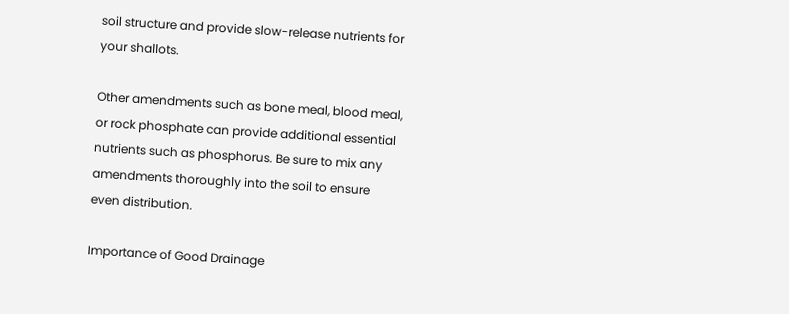soil structure and provide slow-release nutrients for your shallots.

Other amendments such as bone meal, blood meal, or rock phosphate can provide additional essential nutrients such as phosphorus. Be sure to mix any amendments thoroughly into the soil to ensure even distribution.

Importance of Good Drainage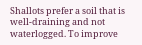Shallots prefer a soil that is well-draining and not waterlogged. To improve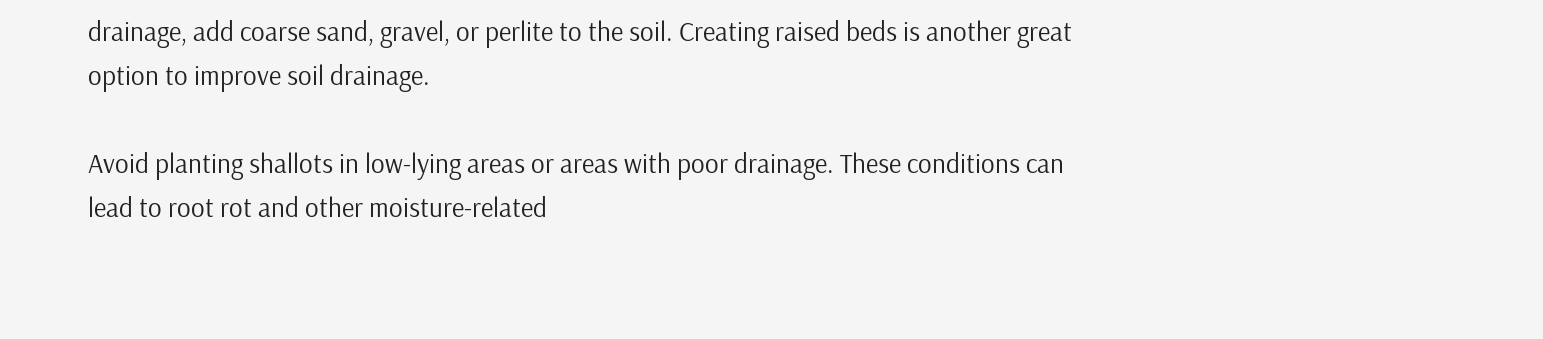drainage, add coarse sand, gravel, or perlite to the soil. Creating raised beds is another great option to improve soil drainage.

Avoid planting shallots in low-lying areas or areas with poor drainage. These conditions can lead to root rot and other moisture-related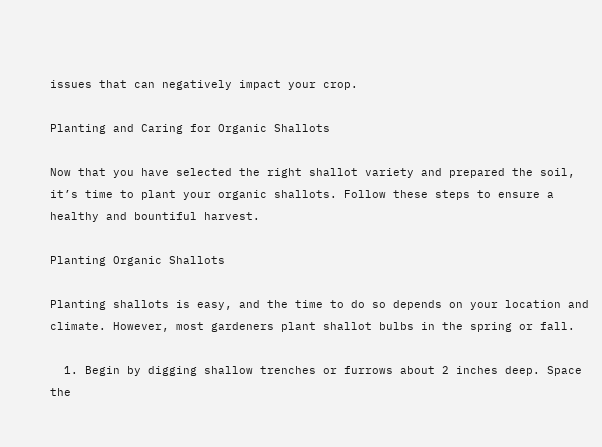issues that can negatively impact your crop.

Planting and Caring for Organic Shallots

Now that you have selected the right shallot variety and prepared the soil, it’s time to plant your organic shallots. Follow these steps to ensure a healthy and bountiful harvest.

Planting Organic Shallots

Planting shallots is easy, and the time to do so depends on your location and climate. However, most gardeners plant shallot bulbs in the spring or fall.

  1. Begin by digging shallow trenches or furrows about 2 inches deep. Space the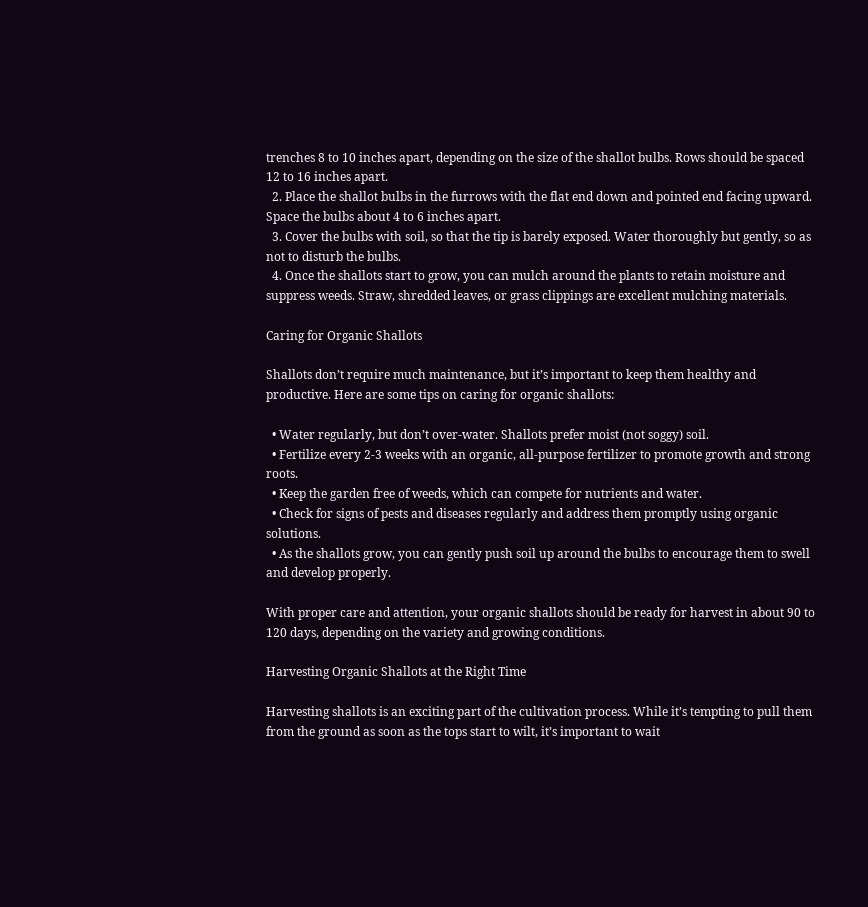trenches 8 to 10 inches apart, depending on the size of the shallot bulbs. Rows should be spaced 12 to 16 inches apart.
  2. Place the shallot bulbs in the furrows with the flat end down and pointed end facing upward. Space the bulbs about 4 to 6 inches apart.
  3. Cover the bulbs with soil, so that the tip is barely exposed. Water thoroughly but gently, so as not to disturb the bulbs.
  4. Once the shallots start to grow, you can mulch around the plants to retain moisture and suppress weeds. Straw, shredded leaves, or grass clippings are excellent mulching materials.

Caring for Organic Shallots

Shallots don’t require much maintenance, but it’s important to keep them healthy and productive. Here are some tips on caring for organic shallots:

  • Water regularly, but don’t over-water. Shallots prefer moist (not soggy) soil.
  • Fertilize every 2-3 weeks with an organic, all-purpose fertilizer to promote growth and strong roots.
  • Keep the garden free of weeds, which can compete for nutrients and water.
  • Check for signs of pests and diseases regularly and address them promptly using organic solutions.
  • As the shallots grow, you can gently push soil up around the bulbs to encourage them to swell and develop properly.

With proper care and attention, your organic shallots should be ready for harvest in about 90 to 120 days, depending on the variety and growing conditions.

Harvesting Organic Shallots at the Right Time

Harvesting shallots is an exciting part of the cultivation process. While it’s tempting to pull them from the ground as soon as the tops start to wilt, it’s important to wait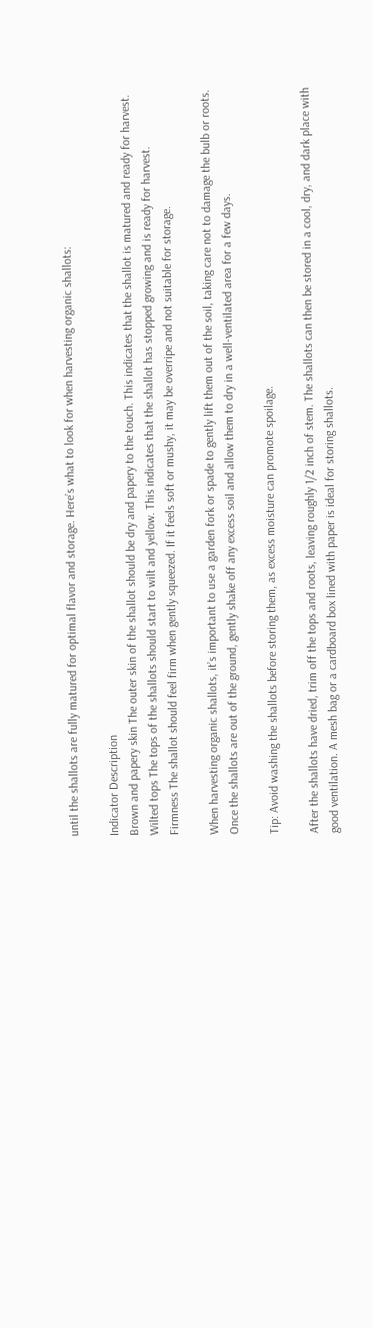until the shallots are fully matured for optimal flavor and storage. Here’s what to look for when harvesting organic shallots:

Indicator Description
Brown and papery skin The outer skin of the shallot should be dry and papery to the touch. This indicates that the shallot is matured and ready for harvest.
Wilted tops The tops of the shallots should start to wilt and yellow. This indicates that the shallot has stopped growing and is ready for harvest.
Firmness The shallot should feel firm when gently squeezed. If it feels soft or mushy, it may be overripe and not suitable for storage.

When harvesting organic shallots, it’s important to use a garden fork or spade to gently lift them out of the soil, taking care not to damage the bulb or roots. Once the shallots are out of the ground, gently shake off any excess soil and allow them to dry in a well-ventilated area for a few days.

Tip: Avoid washing the shallots before storing them, as excess moisture can promote spoilage.

After the shallots have dried, trim off the tops and roots, leaving roughly 1/2 inch of stem. The shallots can then be stored in a cool, dry, and dark place with good ventilation. A mesh bag or a cardboard box lined with paper is ideal for storing shallots.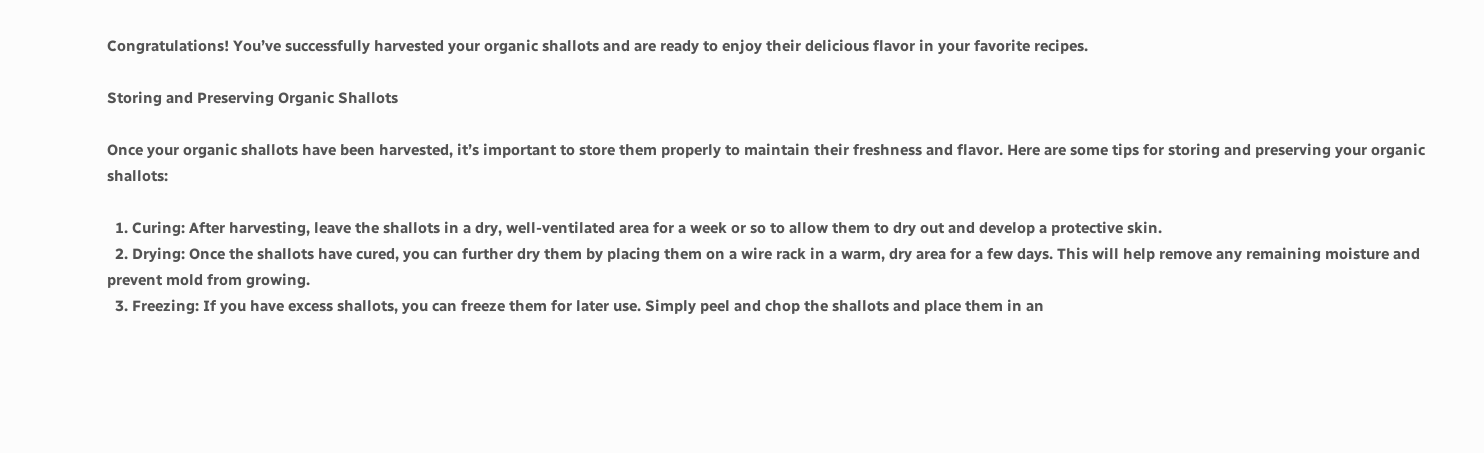Congratulations! You’ve successfully harvested your organic shallots and are ready to enjoy their delicious flavor in your favorite recipes.

Storing and Preserving Organic Shallots

Once your organic shallots have been harvested, it’s important to store them properly to maintain their freshness and flavor. Here are some tips for storing and preserving your organic shallots:

  1. Curing: After harvesting, leave the shallots in a dry, well-ventilated area for a week or so to allow them to dry out and develop a protective skin.
  2. Drying: Once the shallots have cured, you can further dry them by placing them on a wire rack in a warm, dry area for a few days. This will help remove any remaining moisture and prevent mold from growing.
  3. Freezing: If you have excess shallots, you can freeze them for later use. Simply peel and chop the shallots and place them in an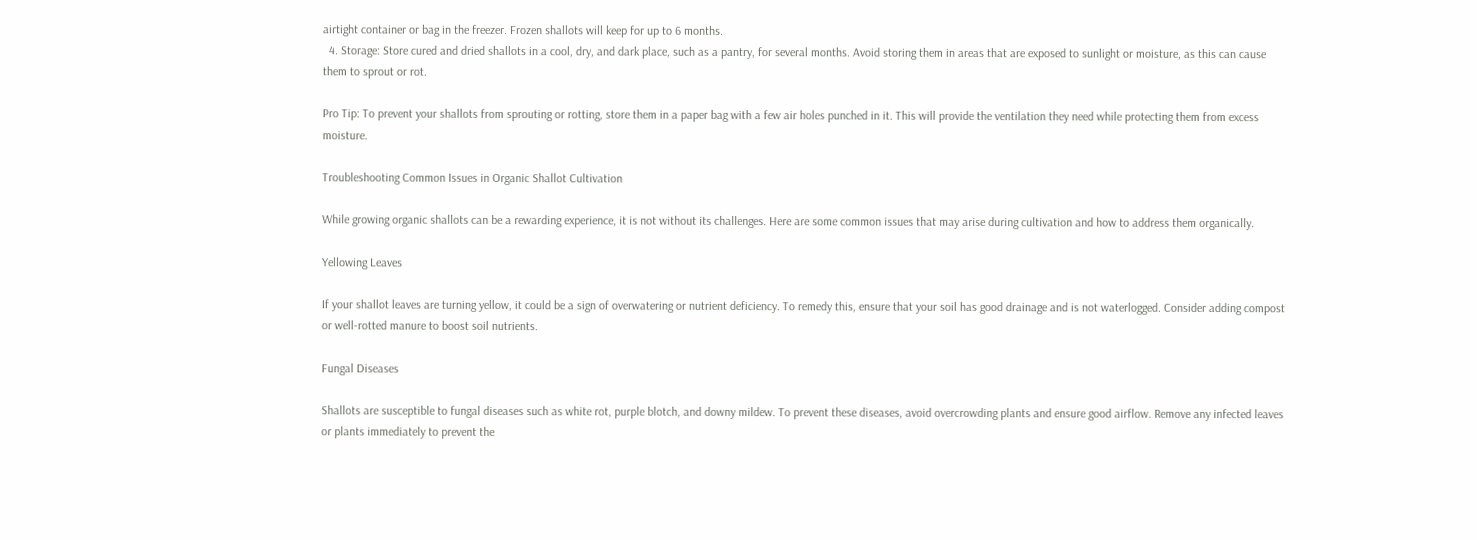airtight container or bag in the freezer. Frozen shallots will keep for up to 6 months.
  4. Storage: Store cured and dried shallots in a cool, dry, and dark place, such as a pantry, for several months. Avoid storing them in areas that are exposed to sunlight or moisture, as this can cause them to sprout or rot.

Pro Tip: To prevent your shallots from sprouting or rotting, store them in a paper bag with a few air holes punched in it. This will provide the ventilation they need while protecting them from excess moisture.

Troubleshooting Common Issues in Organic Shallot Cultivation

While growing organic shallots can be a rewarding experience, it is not without its challenges. Here are some common issues that may arise during cultivation and how to address them organically.

Yellowing Leaves

If your shallot leaves are turning yellow, it could be a sign of overwatering or nutrient deficiency. To remedy this, ensure that your soil has good drainage and is not waterlogged. Consider adding compost or well-rotted manure to boost soil nutrients.

Fungal Diseases

Shallots are susceptible to fungal diseases such as white rot, purple blotch, and downy mildew. To prevent these diseases, avoid overcrowding plants and ensure good airflow. Remove any infected leaves or plants immediately to prevent the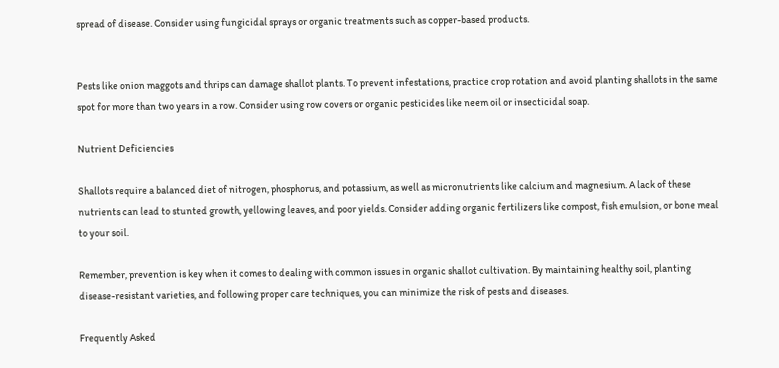spread of disease. Consider using fungicidal sprays or organic treatments such as copper-based products.


Pests like onion maggots and thrips can damage shallot plants. To prevent infestations, practice crop rotation and avoid planting shallots in the same spot for more than two years in a row. Consider using row covers or organic pesticides like neem oil or insecticidal soap.

Nutrient Deficiencies

Shallots require a balanced diet of nitrogen, phosphorus, and potassium, as well as micronutrients like calcium and magnesium. A lack of these nutrients can lead to stunted growth, yellowing leaves, and poor yields. Consider adding organic fertilizers like compost, fish emulsion, or bone meal to your soil.

Remember, prevention is key when it comes to dealing with common issues in organic shallot cultivation. By maintaining healthy soil, planting disease-resistant varieties, and following proper care techniques, you can minimize the risk of pests and diseases.

Frequently Asked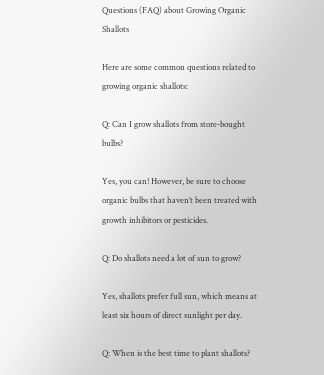Questions (FAQ) about Growing Organic Shallots

Here are some common questions related to growing organic shallots:

Q: Can I grow shallots from store-bought bulbs?

Yes, you can! However, be sure to choose organic bulbs that haven’t been treated with growth inhibitors or pesticides.

Q: Do shallots need a lot of sun to grow?

Yes, shallots prefer full sun, which means at least six hours of direct sunlight per day.

Q: When is the best time to plant shallots?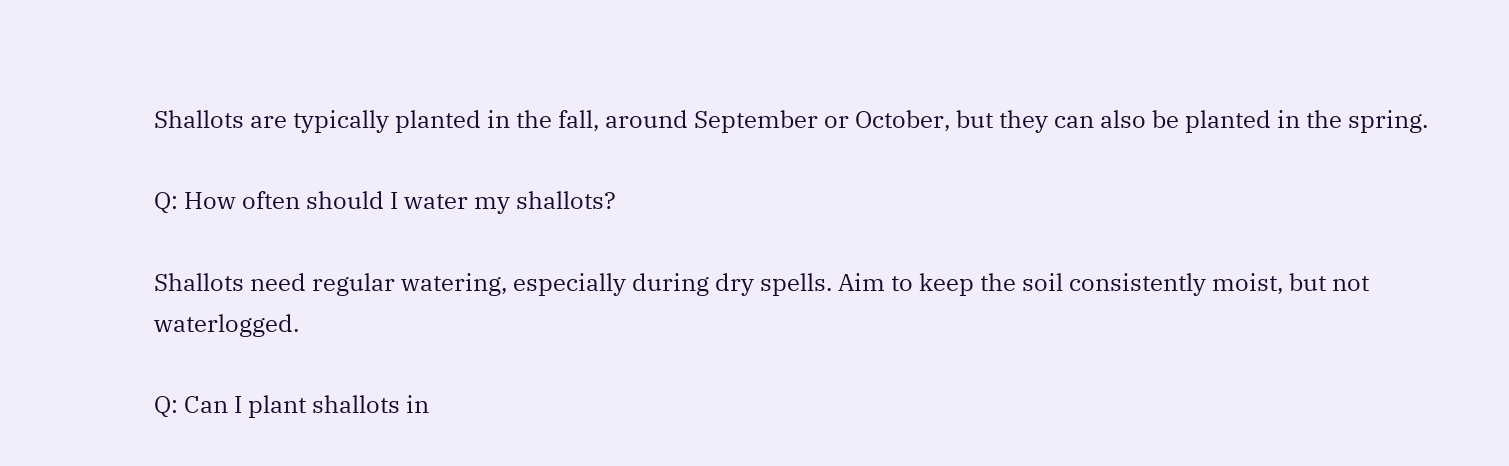Shallots are typically planted in the fall, around September or October, but they can also be planted in the spring.

Q: How often should I water my shallots?

Shallots need regular watering, especially during dry spells. Aim to keep the soil consistently moist, but not waterlogged.

Q: Can I plant shallots in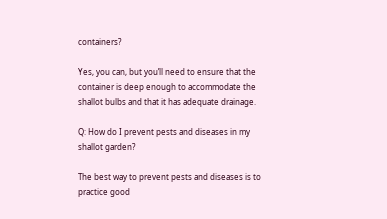containers?

Yes, you can, but you’ll need to ensure that the container is deep enough to accommodate the shallot bulbs and that it has adequate drainage.

Q: How do I prevent pests and diseases in my shallot garden?

The best way to prevent pests and diseases is to practice good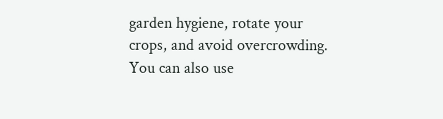garden hygiene, rotate your crops, and avoid overcrowding. You can also use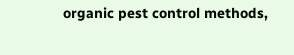organic pest control methods,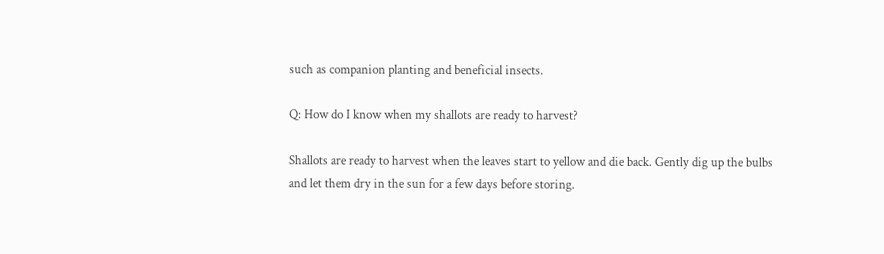such as companion planting and beneficial insects.

Q: How do I know when my shallots are ready to harvest?

Shallots are ready to harvest when the leaves start to yellow and die back. Gently dig up the bulbs and let them dry in the sun for a few days before storing.